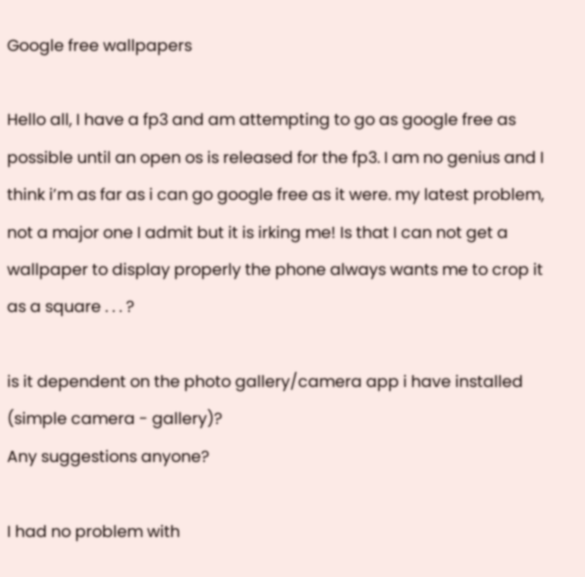Google free wallpapers

Hello all, I have a fp3 and am attempting to go as google free as possible until an open os is released for the fp3. I am no genius and I think i’m as far as i can go google free as it were. my latest problem, not a major one I admit but it is irking me! Is that I can not get a wallpaper to display properly the phone always wants me to crop it as a square . . . ?

is it dependent on the photo gallery/camera app i have installed (simple camera - gallery)?
Any suggestions anyone?

I had no problem with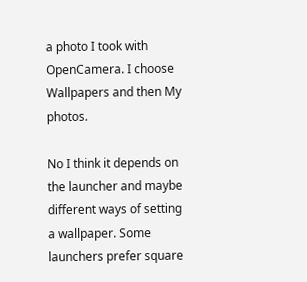a photo I took with OpenCamera. I choose Wallpapers and then My photos.

No I think it depends on the launcher and maybe different ways of setting a wallpaper. Some launchers prefer square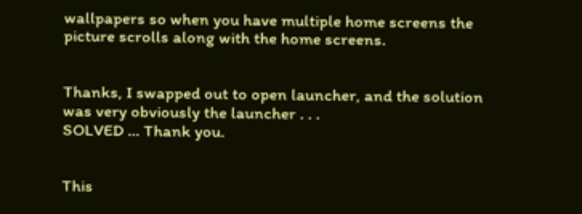wallpapers so when you have multiple home screens the picture scrolls along with the home screens.


Thanks, I swapped out to open launcher, and the solution was very obviously the launcher . . .
SOLVED … Thank you.


This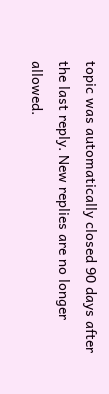topic was automatically closed 90 days after the last reply. New replies are no longer allowed.